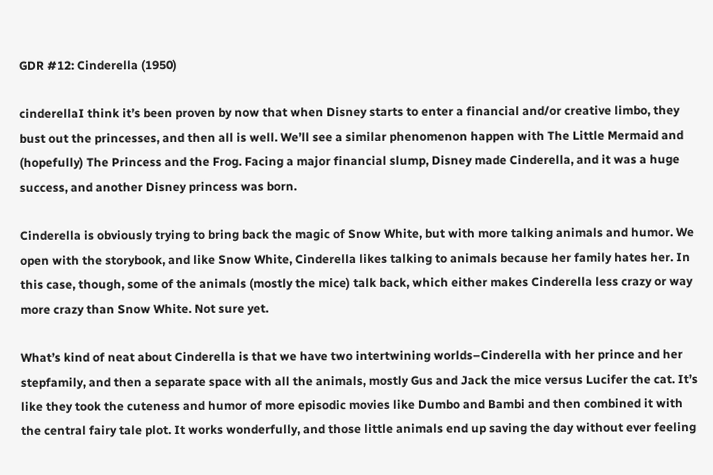GDR #12: Cinderella (1950)

cinderellaI think it’s been proven by now that when Disney starts to enter a financial and/or creative limbo, they bust out the princesses, and then all is well. We’ll see a similar phenomenon happen with The Little Mermaid and (hopefully) The Princess and the Frog. Facing a major financial slump, Disney made Cinderella, and it was a huge success, and another Disney princess was born.

Cinderella is obviously trying to bring back the magic of Snow White, but with more talking animals and humor. We open with the storybook, and like Snow White, Cinderella likes talking to animals because her family hates her. In this case, though, some of the animals (mostly the mice) talk back, which either makes Cinderella less crazy or way more crazy than Snow White. Not sure yet.

What’s kind of neat about Cinderella is that we have two intertwining worlds–Cinderella with her prince and her stepfamily, and then a separate space with all the animals, mostly Gus and Jack the mice versus Lucifer the cat. It’s like they took the cuteness and humor of more episodic movies like Dumbo and Bambi and then combined it with the central fairy tale plot. It works wonderfully, and those little animals end up saving the day without ever feeling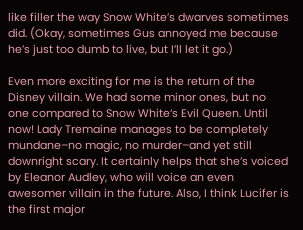like filler the way Snow White’s dwarves sometimes did. (Okay, sometimes Gus annoyed me because he’s just too dumb to live, but I’ll let it go.)

Even more exciting for me is the return of the Disney villain. We had some minor ones, but no one compared to Snow White‘s Evil Queen. Until now! Lady Tremaine manages to be completely mundane–no magic, no murder–and yet still downright scary. It certainly helps that she’s voiced by Eleanor Audley, who will voice an even awesomer villain in the future. Also, I think Lucifer is the first major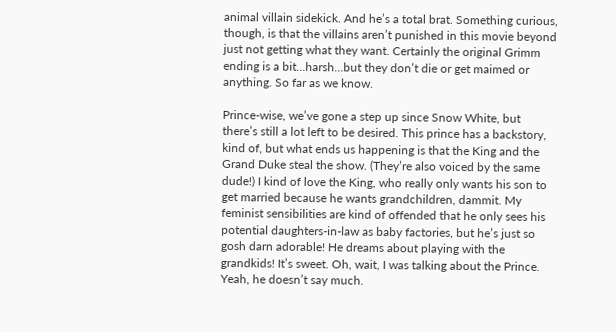animal villain sidekick. And he’s a total brat. Something curious, though, is that the villains aren’t punished in this movie beyond just not getting what they want. Certainly the original Grimm ending is a bit…harsh…but they don’t die or get maimed or anything. So far as we know.

Prince-wise, we’ve gone a step up since Snow White, but there’s still a lot left to be desired. This prince has a backstory, kind of, but what ends us happening is that the King and the Grand Duke steal the show. (They’re also voiced by the same dude!) I kind of love the King, who really only wants his son to get married because he wants grandchildren, dammit. My feminist sensibilities are kind of offended that he only sees his potential daughters-in-law as baby factories, but he’s just so gosh darn adorable! He dreams about playing with the grandkids! It’s sweet. Oh, wait, I was talking about the Prince. Yeah, he doesn’t say much.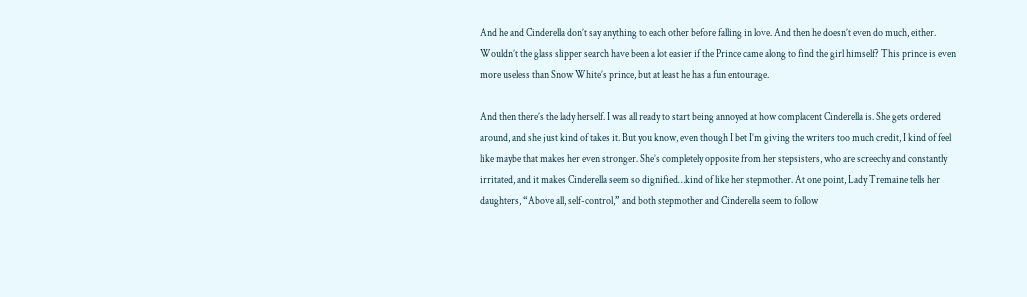And he and Cinderella don’t say anything to each other before falling in love. And then he doesn’t even do much, either. Wouldn’t the glass slipper search have been a lot easier if the Prince came along to find the girl himself? This prince is even more useless than Snow White’s prince, but at least he has a fun entourage.

And then there’s the lady herself. I was all ready to start being annoyed at how complacent Cinderella is. She gets ordered around, and she just kind of takes it. But you know, even though I bet I’m giving the writers too much credit, I kind of feel like maybe that makes her even stronger. She’s completely opposite from her stepsisters, who are screechy and constantly irritated, and it makes Cinderella seem so dignified…kind of like her stepmother. At one point, Lady Tremaine tells her daughters, “Above all, self-control,” and both stepmother and Cinderella seem to follow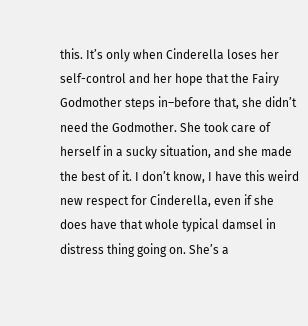this. It’s only when Cinderella loses her self-control and her hope that the Fairy Godmother steps in–before that, she didn’t need the Godmother. She took care of herself in a sucky situation, and she made the best of it. I don’t know, I have this weird new respect for Cinderella, even if she does have that whole typical damsel in distress thing going on. She’s a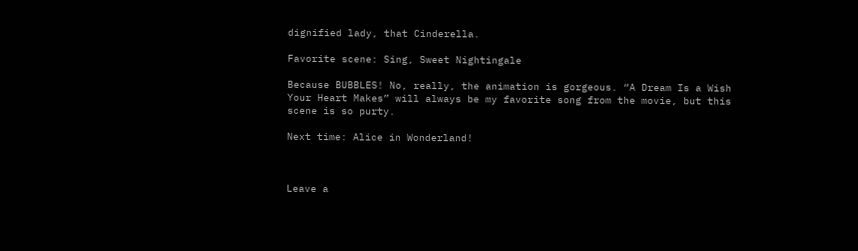dignified lady, that Cinderella.

Favorite scene: Sing, Sweet Nightingale

Because BUBBLES! No, really, the animation is gorgeous. “A Dream Is a Wish Your Heart Makes” will always be my favorite song from the movie, but this scene is so purty.

Next time: Alice in Wonderland!



Leave a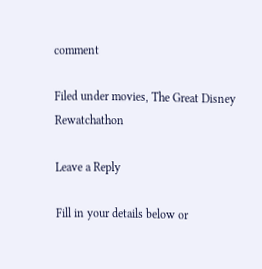comment

Filed under movies, The Great Disney Rewatchathon

Leave a Reply

Fill in your details below or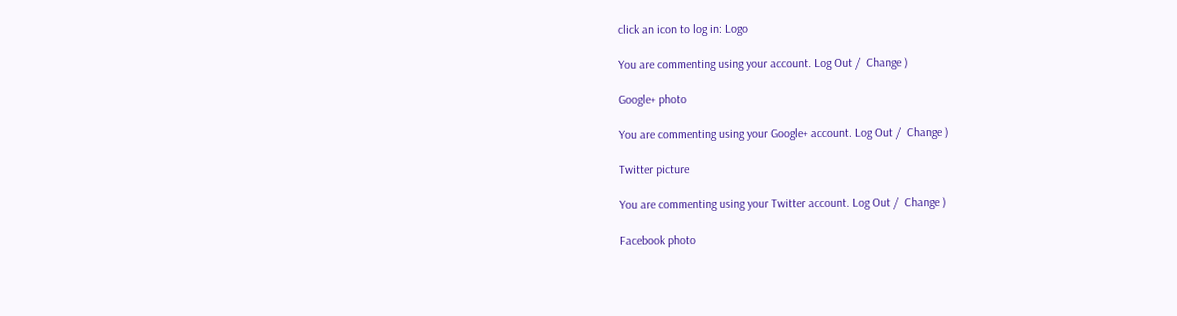click an icon to log in: Logo

You are commenting using your account. Log Out /  Change )

Google+ photo

You are commenting using your Google+ account. Log Out /  Change )

Twitter picture

You are commenting using your Twitter account. Log Out /  Change )

Facebook photo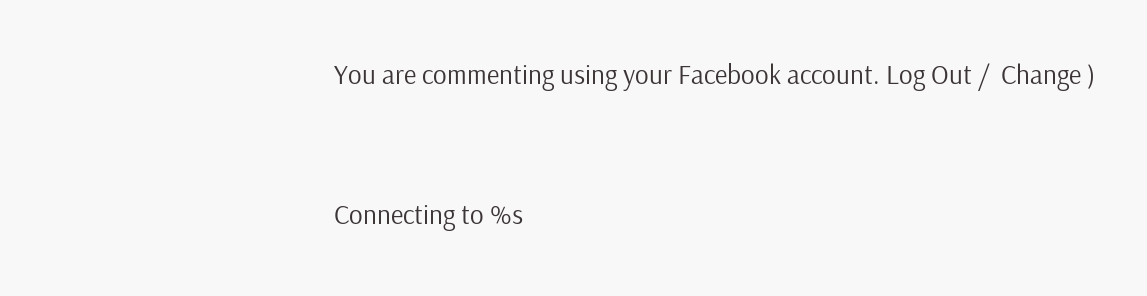You are commenting using your Facebook account. Log Out /  Change )


Connecting to %s